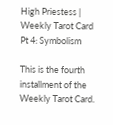High Priestess | Weekly Tarot Card Pt 4: Symbolism

This is the fourth installment of the Weekly Tarot Card.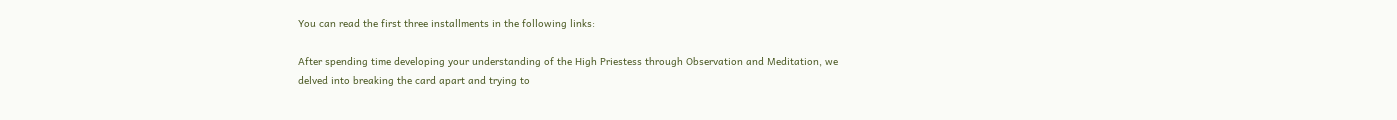You can read the first three installments in the following links:

After spending time developing your understanding of the High Priestess through Observation and Meditation, we delved into breaking the card apart and trying to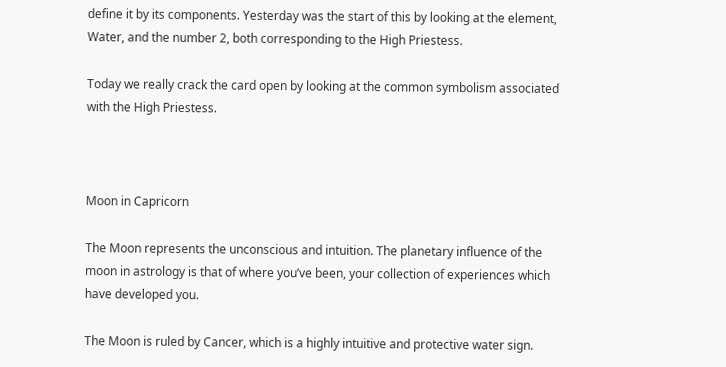define it by its components. Yesterday was the start of this by looking at the element, Water, and the number 2, both corresponding to the High Priestess.

Today we really crack the card open by looking at the common symbolism associated with the High Priestess.



Moon in Capricorn

The Moon represents the unconscious and intuition. The planetary influence of the moon in astrology is that of where you’ve been, your collection of experiences which have developed you.

The Moon is ruled by Cancer, which is a highly intuitive and protective water sign.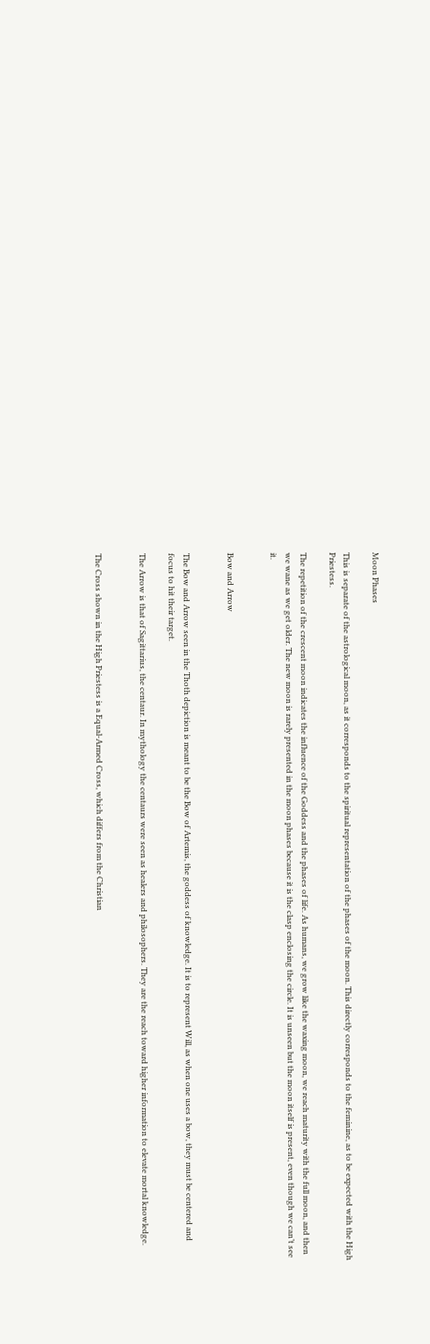Moon Phases

This is separate of the astrological moon, as it corresponds to the spiritual representation of the phases of the moon. This directly corresponds to the feminine, as to be expected with the High Priestess.

The repetition of the crescent moon indicates the influence of the Goddess and the phases of life. As humans, we grow like the waxing moon, we reach maturity with the full moon, and then we wane as we get older. The new moon is rarely presented in the moon phases because it is the clasp enclosing the circle. It is unseen but the moon itself is present, even though we can’t see it.


Bow and Arrow


The Bow and Arrow seen in the Thoth depiction is meant to be the Bow of Artemis, the goddess of knowledge. It is to represent Will, as when one uses a bow, they must be centered and focus to hit their target.

The Arrow is that of Sagittarius, the centaur. In mythology the centaurs were seen as healers and philosophers. They are the reach toward higher information to elevate mortal knowledge.


The Cross shown in the High Priestess is a Equal-Armed Cross, which differs from the Christian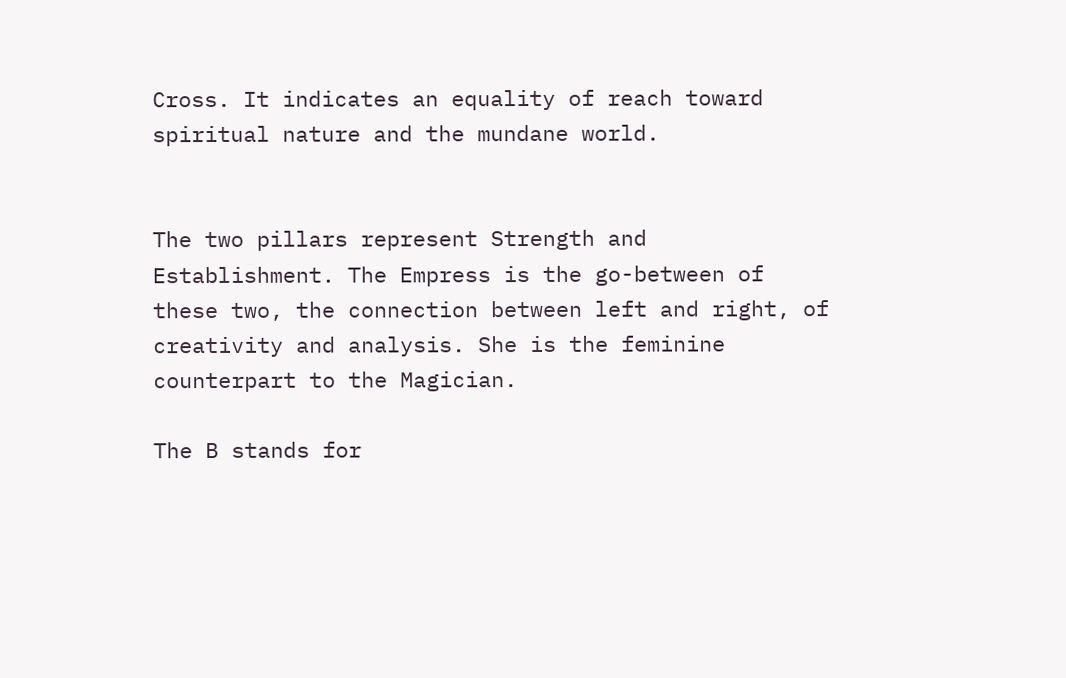Cross. It indicates an equality of reach toward spiritual nature and the mundane world.


The two pillars represent Strength and Establishment. The Empress is the go-between of these two, the connection between left and right, of creativity and analysis. She is the feminine counterpart to the Magician.

The B stands for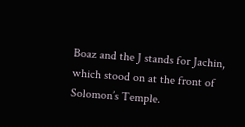Boaz and the J stands for Jachin, which stood on at the front of Solomon’s Temple.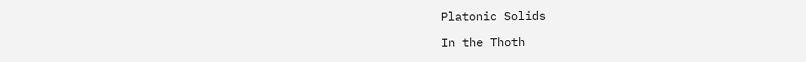Platonic Solids

In the Thoth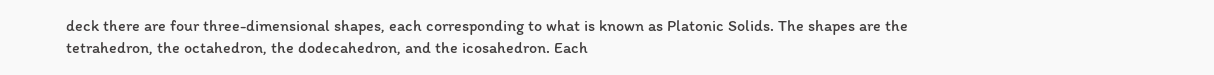deck there are four three-dimensional shapes, each corresponding to what is known as Platonic Solids. The shapes are the tetrahedron, the octahedron, the dodecahedron, and the icosahedron. Each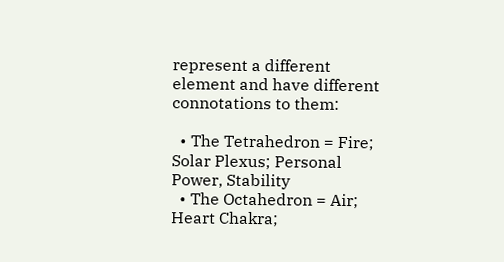represent a different element and have different connotations to them:

  • The Tetrahedron = Fire; Solar Plexus; Personal Power, Stability
  • The Octahedron = Air; Heart Chakra;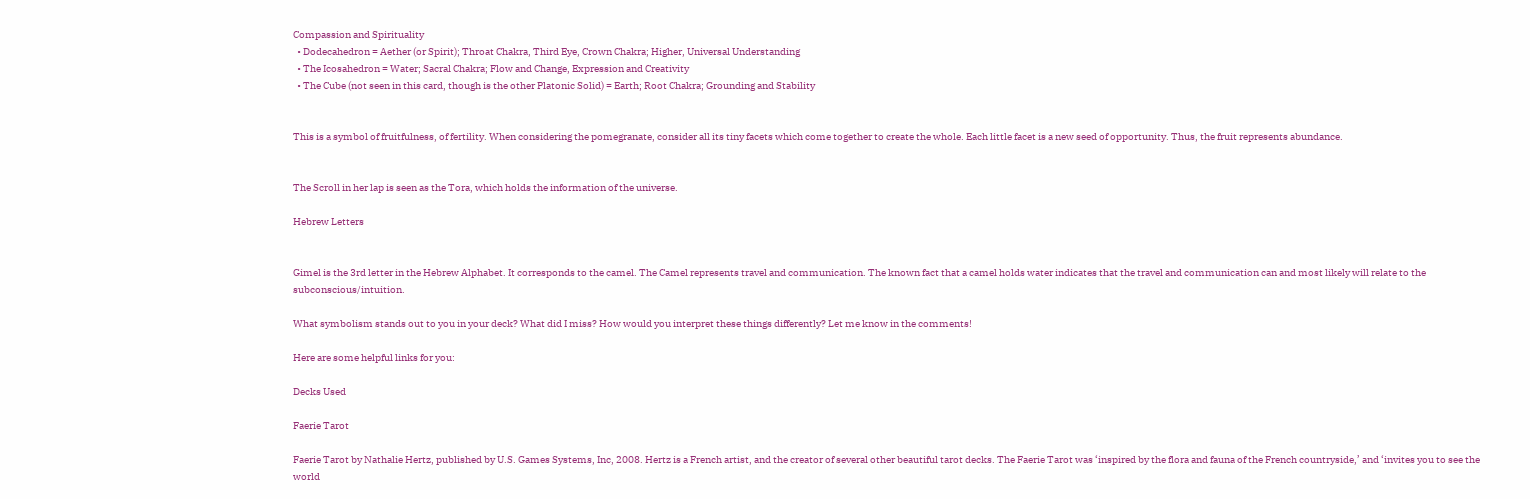Compassion and Spirituality
  • Dodecahedron = Aether (or Spirit); Throat Chakra, Third Eye, Crown Chakra; Higher, Universal Understanding
  • The Icosahedron = Water; Sacral Chakra; Flow and Change, Expression and Creativity
  • The Cube (not seen in this card, though is the other Platonic Solid) = Earth; Root Chakra; Grounding and Stability


This is a symbol of fruitfulness, of fertility. When considering the pomegranate, consider all its tiny facets which come together to create the whole. Each little facet is a new seed of opportunity. Thus, the fruit represents abundance.


The Scroll in her lap is seen as the Tora, which holds the information of the universe.

Hebrew Letters


Gimel is the 3rd letter in the Hebrew Alphabet. It corresponds to the camel. The Camel represents travel and communication. The known fact that a camel holds water indicates that the travel and communication can and most likely will relate to the subconscious/intuition.

What symbolism stands out to you in your deck? What did I miss? How would you interpret these things differently? Let me know in the comments!

Here are some helpful links for you:

Decks Used

Faerie Tarot

Faerie Tarot by Nathalie Hertz, published by U.S. Games Systems, Inc, 2008. Hertz is a French artist, and the creator of several other beautiful tarot decks. The Faerie Tarot was ‘inspired by the flora and fauna of the French countryside,’ and ‘invites you to see the world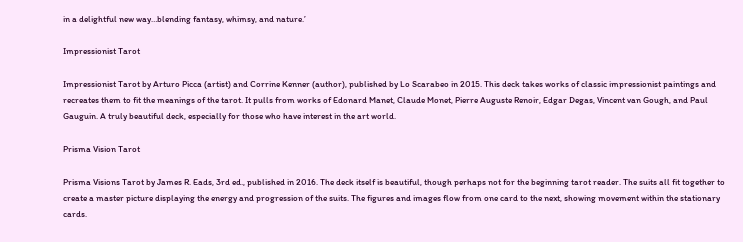in a delightful new way…blending fantasy, whimsy, and nature.’

Impressionist Tarot

Impressionist Tarot by Arturo Picca (artist) and Corrine Kenner (author), published by Lo Scarabeo in 2015. This deck takes works of classic impressionist paintings and recreates them to fit the meanings of the tarot. It pulls from works of Edonard Manet, Claude Monet, Pierre Auguste Renoir, Edgar Degas, Vincent van Gough, and Paul Gauguin. A truly beautiful deck, especially for those who have interest in the art world.

Prisma Vision Tarot

Prisma Visions Tarot by James R. Eads, 3rd ed., published in 2016. The deck itself is beautiful, though perhaps not for the beginning tarot reader. The suits all fit together to create a master picture displaying the energy and progression of the suits. The figures and images flow from one card to the next, showing movement within the stationary cards.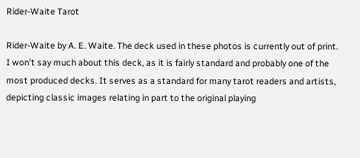Rider-Waite Tarot

Rider-Waite by A. E. Waite. The deck used in these photos is currently out of print. I won’t say much about this deck, as it is fairly standard and probably one of the most produced decks. It serves as a standard for many tarot readers and artists, depicting classic images relating in part to the original playing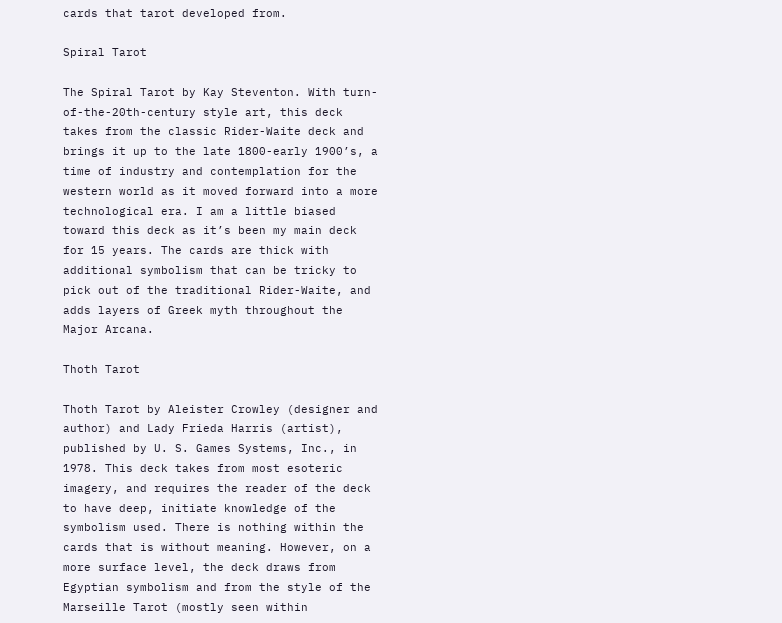cards that tarot developed from.

Spiral Tarot

The Spiral Tarot by Kay Steventon. With turn-of-the-20th-century style art, this deck takes from the classic Rider-Waite deck and brings it up to the late 1800-early 1900’s, a time of industry and contemplation for the western world as it moved forward into a more technological era. I am a little biased toward this deck as it’s been my main deck for 15 years. The cards are thick with additional symbolism that can be tricky to pick out of the traditional Rider-Waite, and adds layers of Greek myth throughout the Major Arcana.

Thoth Tarot

Thoth Tarot by Aleister Crowley (designer and author) and Lady Frieda Harris (artist), published by U. S. Games Systems, Inc., in 1978. This deck takes from most esoteric imagery, and requires the reader of the deck to have deep, initiate knowledge of the symbolism used. There is nothing within the cards that is without meaning. However, on a more surface level, the deck draws from Egyptian symbolism and from the style of the Marseille Tarot (mostly seen within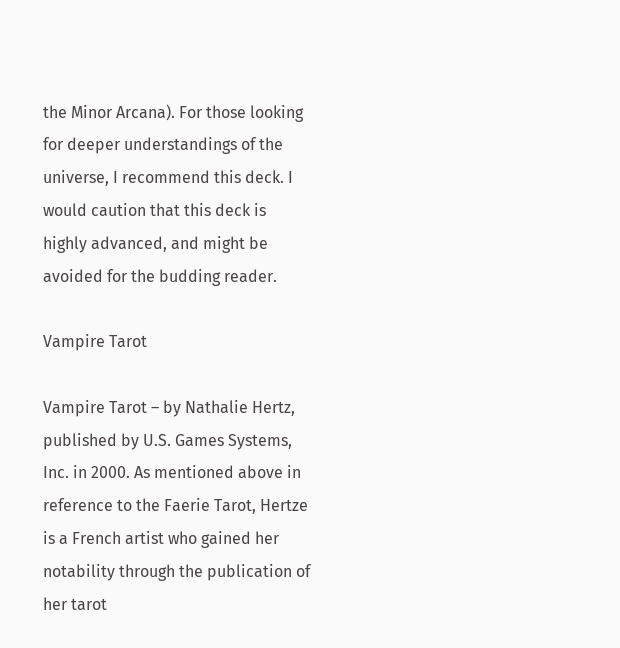the Minor Arcana). For those looking for deeper understandings of the universe, I recommend this deck. I would caution that this deck is highly advanced, and might be avoided for the budding reader.

Vampire Tarot

Vampire Tarot – by Nathalie Hertz, published by U.S. Games Systems, Inc. in 2000. As mentioned above in reference to the Faerie Tarot, Hertze is a French artist who gained her notability through the publication of her tarot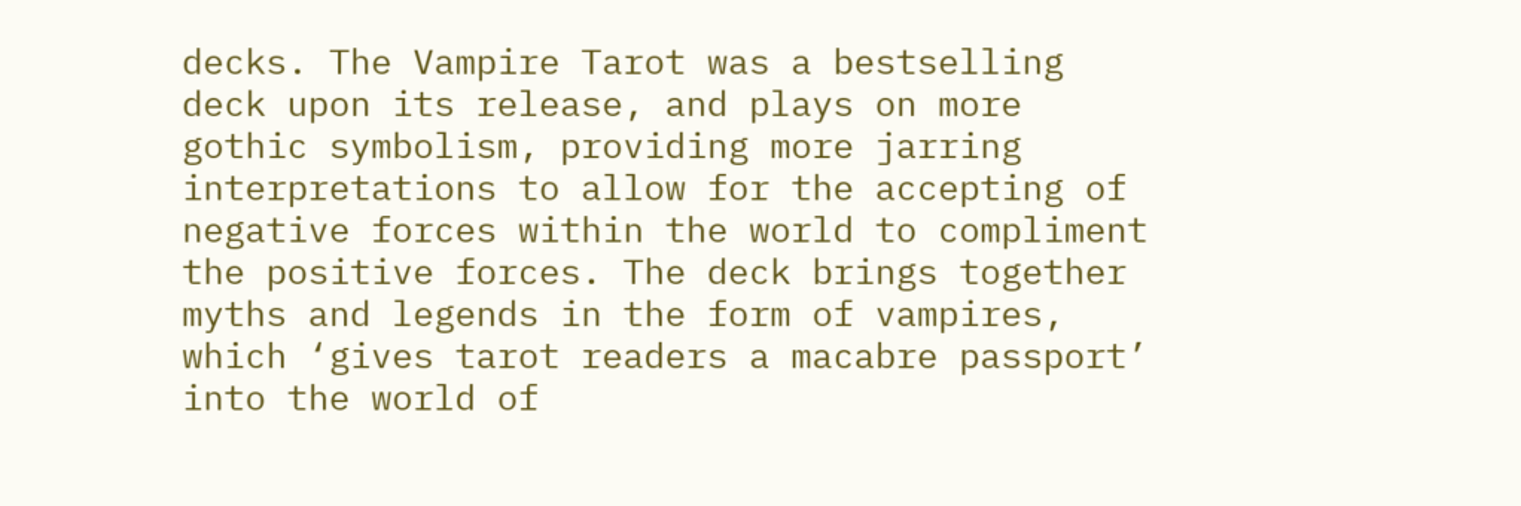decks. The Vampire Tarot was a bestselling deck upon its release, and plays on more gothic symbolism, providing more jarring interpretations to allow for the accepting of negative forces within the world to compliment the positive forces. The deck brings together myths and legends in the form of vampires, which ‘gives tarot readers a macabre passport’ into the world of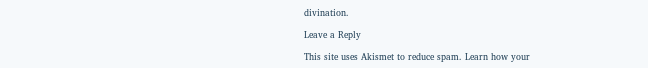divination.

Leave a Reply

This site uses Akismet to reduce spam. Learn how your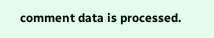comment data is processed.